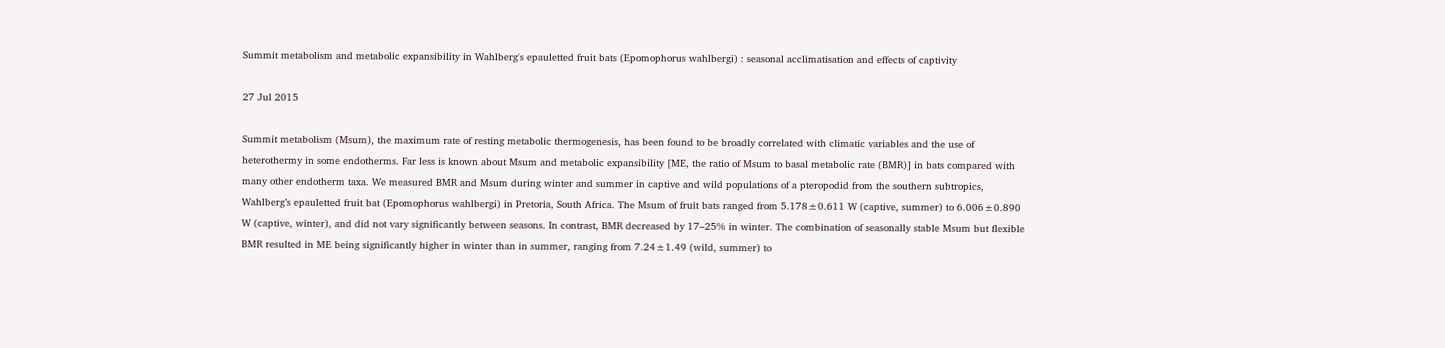Summit metabolism and metabolic expansibility in Wahlberg's epauletted fruit bats (Epomophorus wahlbergi) : seasonal acclimatisation and effects of captivity

27 Jul 2015

Summit metabolism (Msum), the maximum rate of resting metabolic thermogenesis, has been found to be broadly correlated with climatic variables and the use of heterothermy in some endotherms. Far less is known about Msum and metabolic expansibility [ME, the ratio of Msum to basal metabolic rate (BMR)] in bats compared with many other endotherm taxa. We measured BMR and Msum during winter and summer in captive and wild populations of a pteropodid from the southern subtropics, Wahlberg’s epauletted fruit bat (Epomophorus wahlbergi) in Pretoria, South Africa. The Msum of fruit bats ranged from 5.178±0.611 W (captive, summer) to 6.006±0.890 W (captive, winter), and did not vary significantly between seasons. In contrast, BMR decreased by 17–25% in winter. The combination of seasonally stable Msum but flexible BMR resulted in ME being significantly higher in winter than in summer, ranging from 7.24±1.49 (wild, summer) to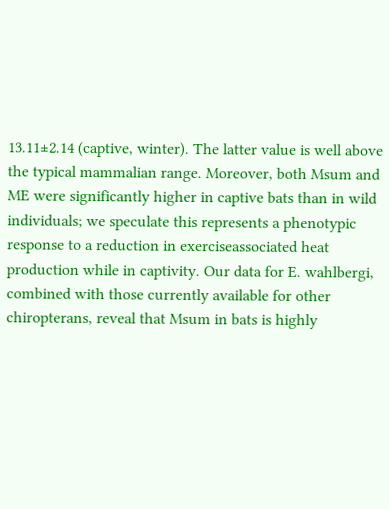13.11±2.14 (captive, winter). The latter value is well above the typical mammalian range. Moreover, both Msum and ME were significantly higher in captive bats than in wild individuals; we speculate this represents a phenotypic response to a reduction in exerciseassociated heat production while in captivity. Our data for E. wahlbergi, combined with those currently available for other chiropterans, reveal that Msum in bats is highly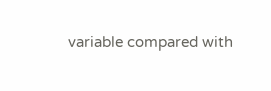variable compared with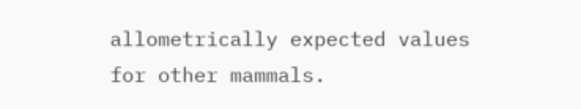allometrically expected values for other mammals.